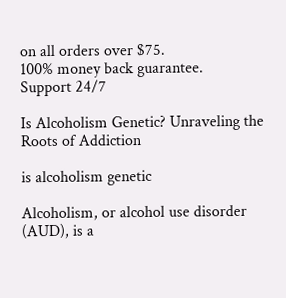on all orders over $75.
100% money back guarantee.
Support 24/7

Is Alcoholism Genetic? Unraveling the Roots of Addiction

is alcoholism genetic

Alcoholism, or alcohol use disorder (AUD), is a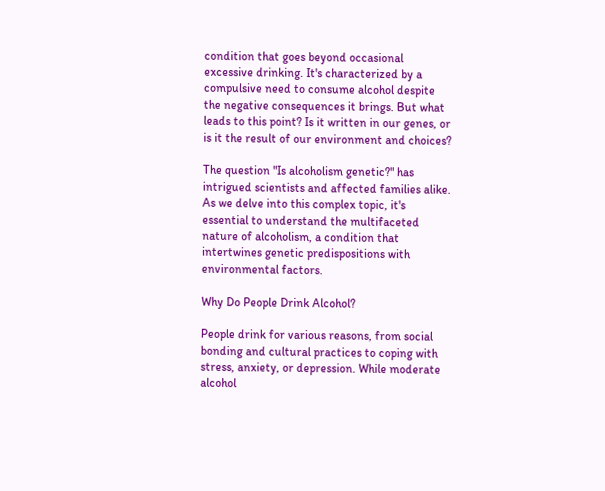condition that goes beyond occasional excessive drinking. It's characterized by a compulsive need to consume alcohol despite the negative consequences it brings. But what leads to this point? Is it written in our genes, or is it the result of our environment and choices?

The question "Is alcoholism genetic?" has intrigued scientists and affected families alike. As we delve into this complex topic, it's essential to understand the multifaceted nature of alcoholism, a condition that intertwines genetic predispositions with environmental factors.

Why Do People Drink Alcohol?

People drink for various reasons, from social bonding and cultural practices to coping with stress, anxiety, or depression. While moderate alcohol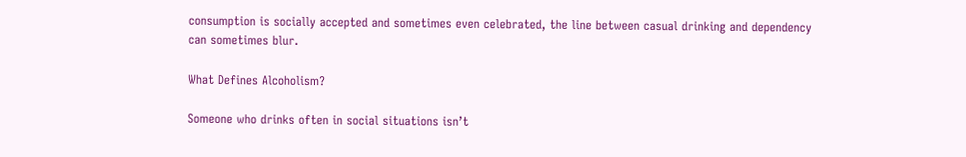consumption is socially accepted and sometimes even celebrated, the line between casual drinking and dependency can sometimes blur.

What Defines Alcoholism?

Someone who drinks often in social situations isn’t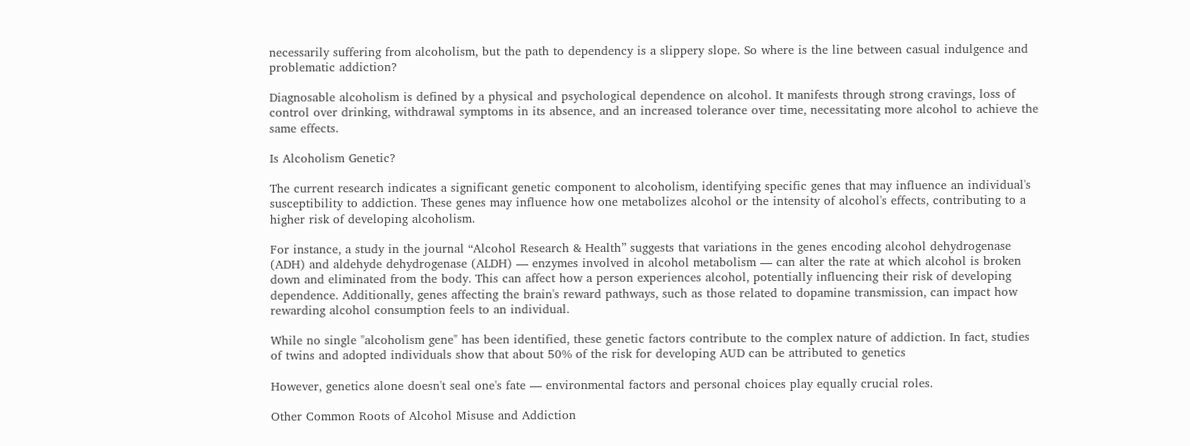necessarily suffering from alcoholism, but the path to dependency is a slippery slope. So where is the line between casual indulgence and problematic addiction?

Diagnosable alcoholism is defined by a physical and psychological dependence on alcohol. It manifests through strong cravings, loss of control over drinking, withdrawal symptoms in its absence, and an increased tolerance over time, necessitating more alcohol to achieve the same effects.

Is Alcoholism Genetic?

The current research indicates a significant genetic component to alcoholism, identifying specific genes that may influence an individual's susceptibility to addiction. These genes may influence how one metabolizes alcohol or the intensity of alcohol's effects, contributing to a higher risk of developing alcoholism.

For instance, a study in the journal “Alcohol Research & Health” suggests that variations in the genes encoding alcohol dehydrogenase (ADH) and aldehyde dehydrogenase (ALDH) — enzymes involved in alcohol metabolism — can alter the rate at which alcohol is broken down and eliminated from the body. This can affect how a person experiences alcohol, potentially influencing their risk of developing dependence. Additionally, genes affecting the brain's reward pathways, such as those related to dopamine transmission, can impact how rewarding alcohol consumption feels to an individual.

While no single "alcoholism gene" has been identified, these genetic factors contribute to the complex nature of addiction. In fact, studies of twins and adopted individuals show that about 50% of the risk for developing AUD can be attributed to genetics

However, genetics alone doesn't seal one's fate — environmental factors and personal choices play equally crucial roles.

Other Common Roots of Alcohol Misuse and Addiction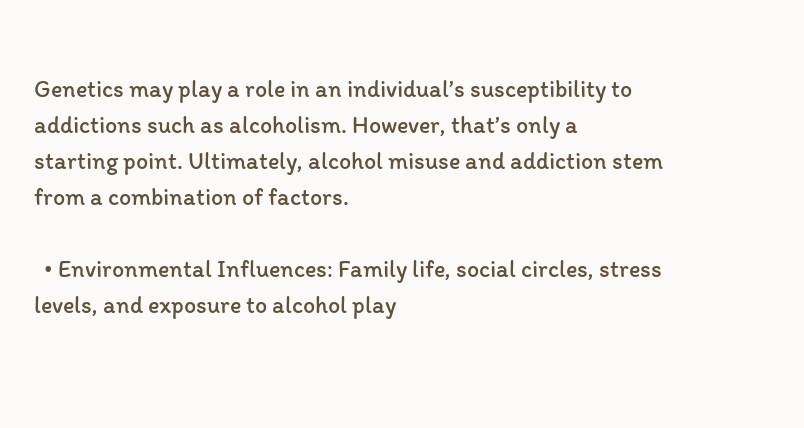Genetics may play a role in an individual’s susceptibility to addictions such as alcoholism. However, that’s only a starting point. Ultimately, alcohol misuse and addiction stem from a combination of factors.

  • Environmental Influences: Family life, social circles, stress levels, and exposure to alcohol play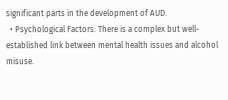significant parts in the development of AUD.
  • Psychological Factors: There is a complex but well-established link between mental health issues and alcohol misuse.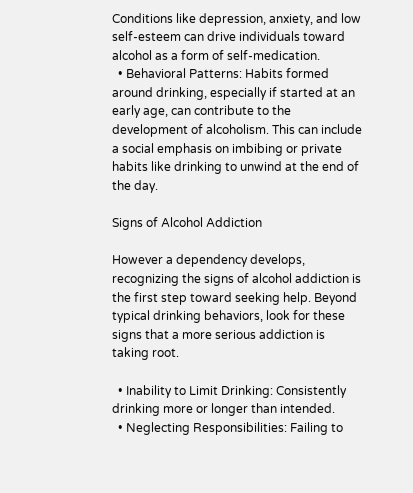Conditions like depression, anxiety, and low self-esteem can drive individuals toward alcohol as a form of self-medication.
  • Behavioral Patterns: Habits formed around drinking, especially if started at an early age, can contribute to the development of alcoholism. This can include a social emphasis on imbibing or private habits like drinking to unwind at the end of the day.

Signs of Alcohol Addiction

However a dependency develops, recognizing the signs of alcohol addiction is the first step toward seeking help. Beyond typical drinking behaviors, look for these signs that a more serious addiction is taking root.

  • Inability to Limit Drinking: Consistently drinking more or longer than intended.
  • Neglecting Responsibilities: Failing to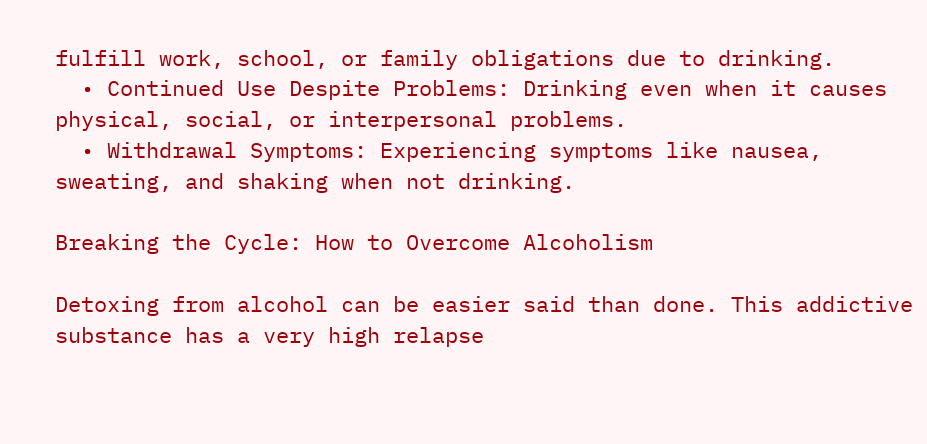fulfill work, school, or family obligations due to drinking.
  • Continued Use Despite Problems: Drinking even when it causes physical, social, or interpersonal problems.
  • Withdrawal Symptoms: Experiencing symptoms like nausea, sweating, and shaking when not drinking.

Breaking the Cycle: How to Overcome Alcoholism

Detoxing from alcohol can be easier said than done. This addictive substance has a very high relapse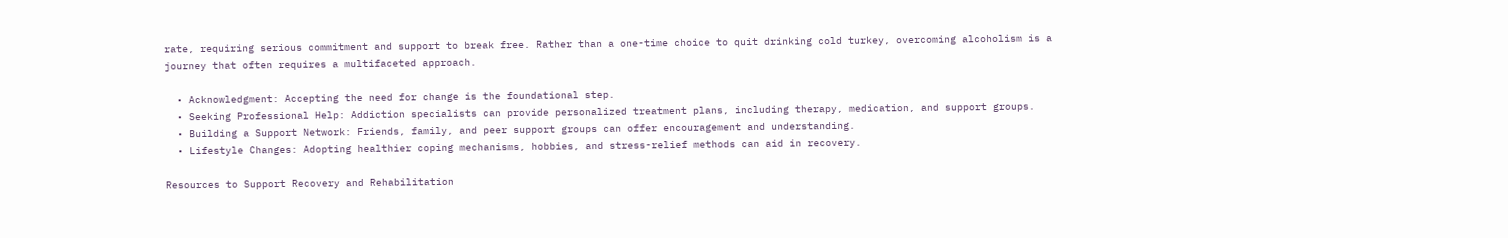rate, requiring serious commitment and support to break free. Rather than a one-time choice to quit drinking cold turkey, overcoming alcoholism is a journey that often requires a multifaceted approach.

  • Acknowledgment: Accepting the need for change is the foundational step.
  • Seeking Professional Help: Addiction specialists can provide personalized treatment plans, including therapy, medication, and support groups.
  • Building a Support Network: Friends, family, and peer support groups can offer encouragement and understanding.
  • Lifestyle Changes: Adopting healthier coping mechanisms, hobbies, and stress-relief methods can aid in recovery.

Resources to Support Recovery and Rehabilitation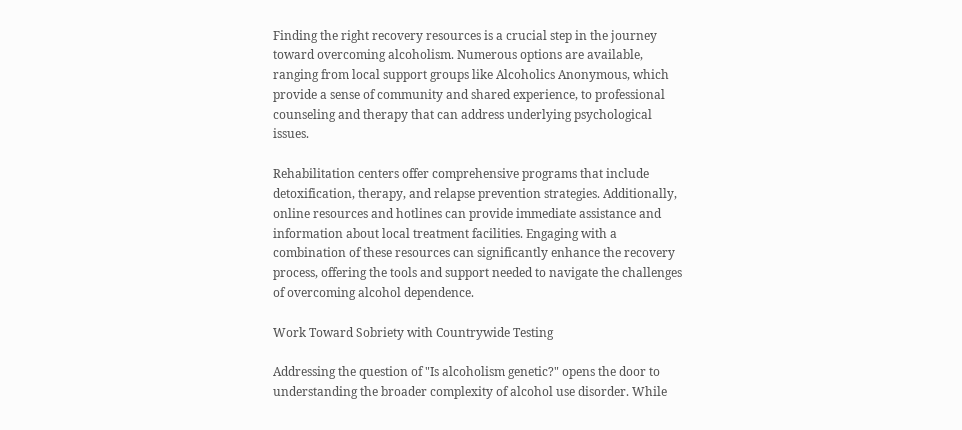Finding the right recovery resources is a crucial step in the journey toward overcoming alcoholism. Numerous options are available, ranging from local support groups like Alcoholics Anonymous, which provide a sense of community and shared experience, to professional counseling and therapy that can address underlying psychological issues.

Rehabilitation centers offer comprehensive programs that include detoxification, therapy, and relapse prevention strategies. Additionally, online resources and hotlines can provide immediate assistance and information about local treatment facilities. Engaging with a combination of these resources can significantly enhance the recovery process, offering the tools and support needed to navigate the challenges of overcoming alcohol dependence.

Work Toward Sobriety with Countrywide Testing

Addressing the question of "Is alcoholism genetic?" opens the door to understanding the broader complexity of alcohol use disorder. While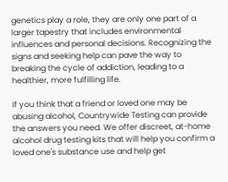genetics play a role, they are only one part of a larger tapestry that includes environmental influences and personal decisions. Recognizing the signs and seeking help can pave the way to breaking the cycle of addiction, leading to a healthier, more fulfilling life.

If you think that a friend or loved one may be abusing alcohol, Countrywide Testing can provide the answers you need. We offer discreet, at-home alcohol drug testing kits that will help you confirm a loved one's substance use and help get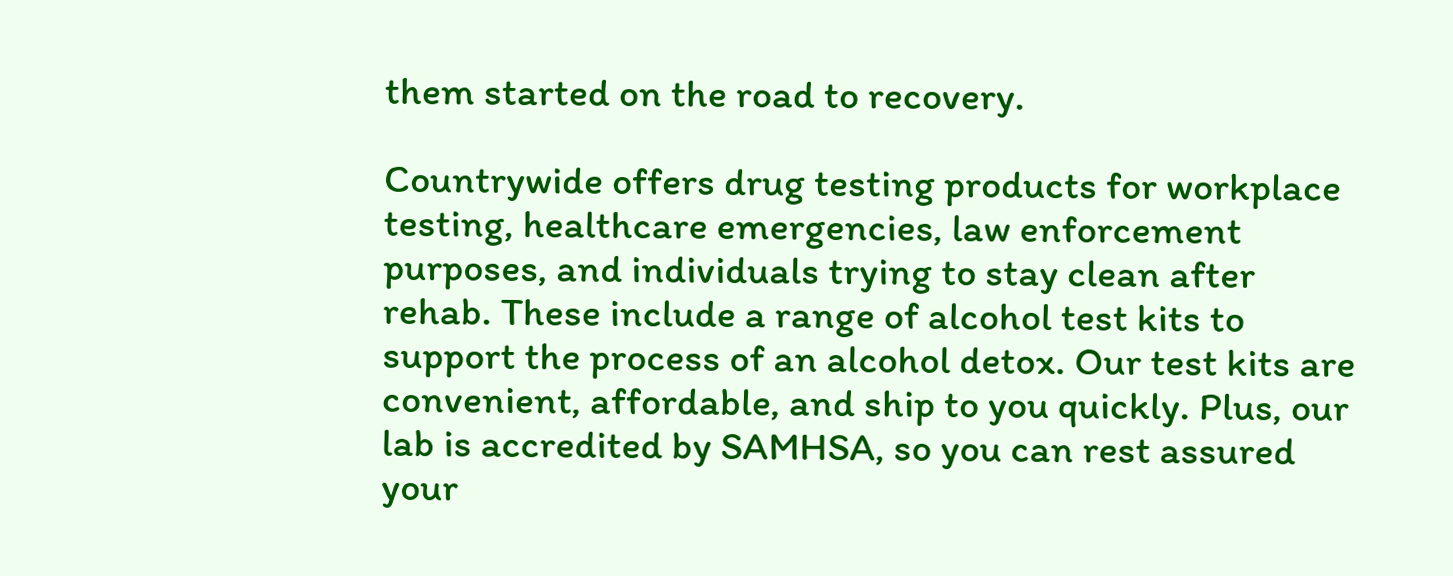them started on the road to recovery.

Countrywide offers drug testing products for workplace testing, healthcare emergencies, law enforcement purposes, and individuals trying to stay clean after rehab. These include a range of alcohol test kits to support the process of an alcohol detox. Our test kits are convenient, affordable, and ship to you quickly. Plus, our lab is accredited by SAMHSA, so you can rest assured your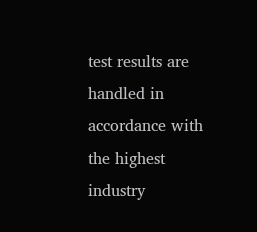test results are handled in accordance with the highest industry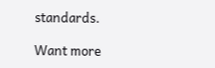standards.

Want more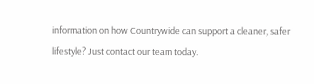information on how Countrywide can support a cleaner, safer lifestyle? Just contact our team today.